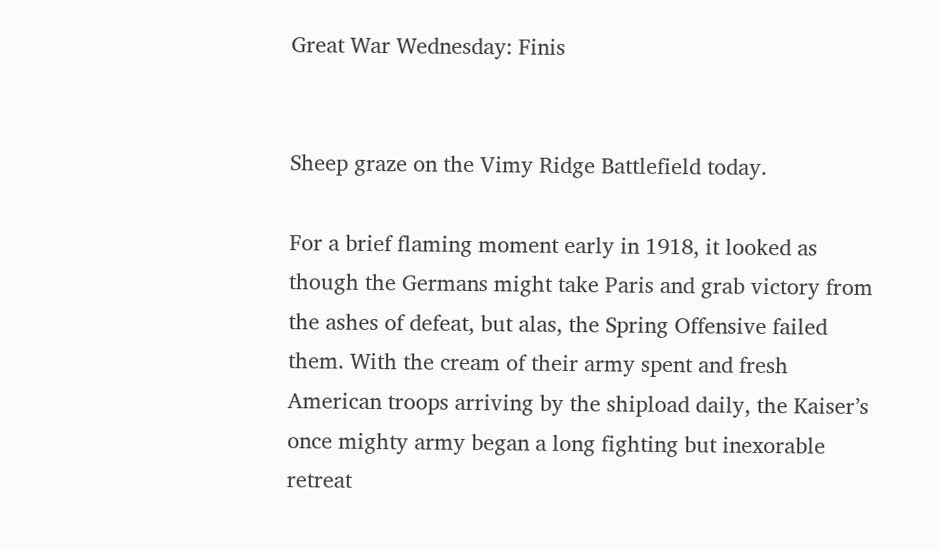Great War Wednesday: Finis


Sheep graze on the Vimy Ridge Battlefield today.

For a brief flaming moment early in 1918, it looked as though the Germans might take Paris and grab victory from the ashes of defeat, but alas, the Spring Offensive failed them. With the cream of their army spent and fresh American troops arriving by the shipload daily, the Kaiser’s once mighty army began a long fighting but inexorable retreat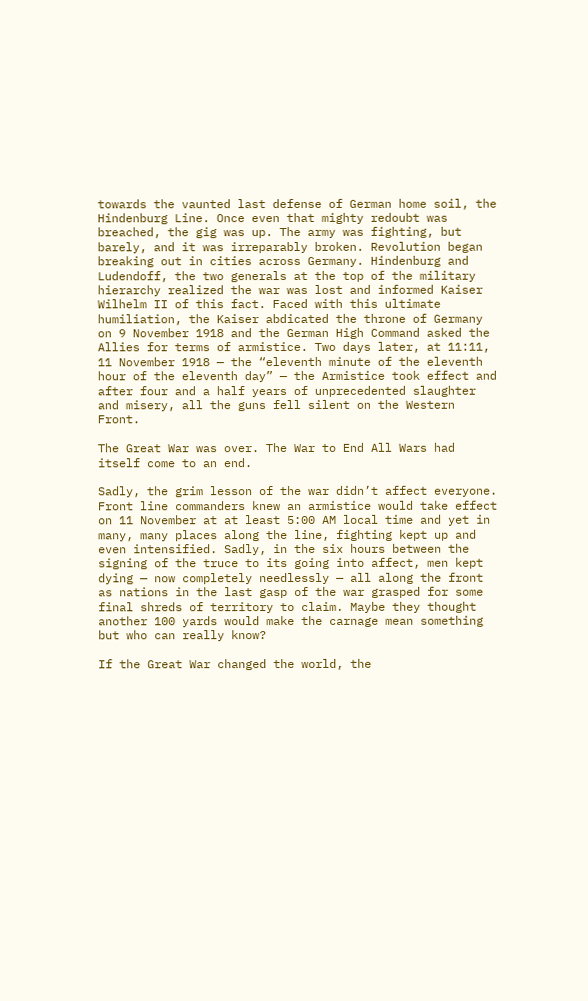towards the vaunted last defense of German home soil, the Hindenburg Line. Once even that mighty redoubt was breached, the gig was up. The army was fighting, but barely, and it was irreparably broken. Revolution began breaking out in cities across Germany. Hindenburg and Ludendoff, the two generals at the top of the military hierarchy realized the war was lost and informed Kaiser Wilhelm II of this fact. Faced with this ultimate humiliation, the Kaiser abdicated the throne of Germany on 9 November 1918 and the German High Command asked the Allies for terms of armistice. Two days later, at 11:11, 11 November 1918 — the “eleventh minute of the eleventh hour of the eleventh day” — the Armistice took effect and after four and a half years of unprecedented slaughter and misery, all the guns fell silent on the Western Front.

The Great War was over. The War to End All Wars had itself come to an end.

Sadly, the grim lesson of the war didn’t affect everyone. Front line commanders knew an armistice would take effect on 11 November at at least 5:00 AM local time and yet in many, many places along the line, fighting kept up and even intensified. Sadly, in the six hours between the signing of the truce to its going into affect, men kept dying — now completely needlessly — all along the front as nations in the last gasp of the war grasped for some final shreds of territory to claim. Maybe they thought another 100 yards would make the carnage mean something but who can really know?

If the Great War changed the world, the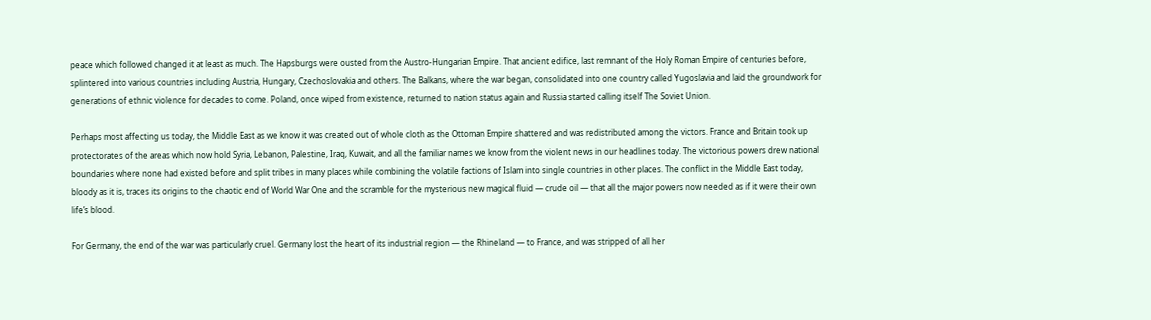peace which followed changed it at least as much. The Hapsburgs were ousted from the Austro-Hungarian Empire. That ancient edifice, last remnant of the Holy Roman Empire of centuries before, splintered into various countries including Austria, Hungary, Czechoslovakia and others. The Balkans, where the war began, consolidated into one country called Yugoslavia and laid the groundwork for generations of ethnic violence for decades to come. Poland, once wiped from existence, returned to nation status again and Russia started calling itself The Soviet Union.

Perhaps most affecting us today, the Middle East as we know it was created out of whole cloth as the Ottoman Empire shattered and was redistributed among the victors. France and Britain took up protectorates of the areas which now hold Syria, Lebanon, Palestine, Iraq, Kuwait, and all the familiar names we know from the violent news in our headlines today. The victorious powers drew national boundaries where none had existed before and split tribes in many places while combining the volatile factions of Islam into single countries in other places. The conflict in the Middle East today, bloody as it is, traces its origins to the chaotic end of World War One and the scramble for the mysterious new magical fluid — crude oil — that all the major powers now needed as if it were their own life’s blood.

For Germany, the end of the war was particularly cruel. Germany lost the heart of its industrial region — the Rhineland — to France, and was stripped of all her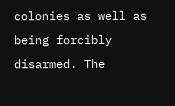colonies as well as being forcibly disarmed. The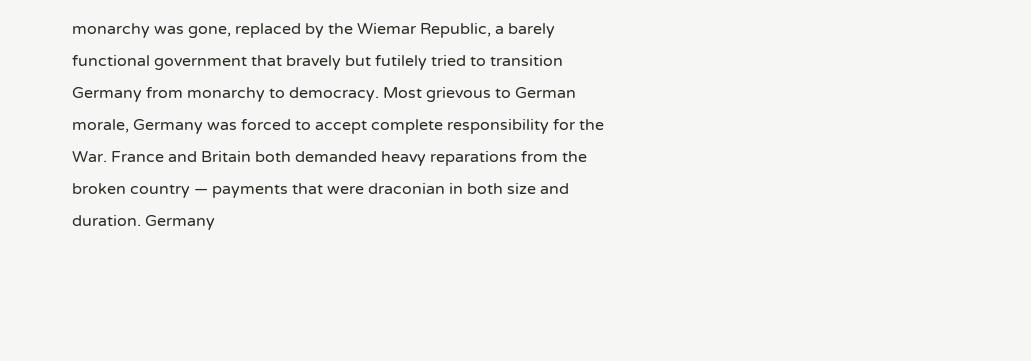monarchy was gone, replaced by the Wiemar Republic, a barely functional government that bravely but futilely tried to transition Germany from monarchy to democracy. Most grievous to German morale, Germany was forced to accept complete responsibility for the War. France and Britain both demanded heavy reparations from the broken country — payments that were draconian in both size and duration. Germany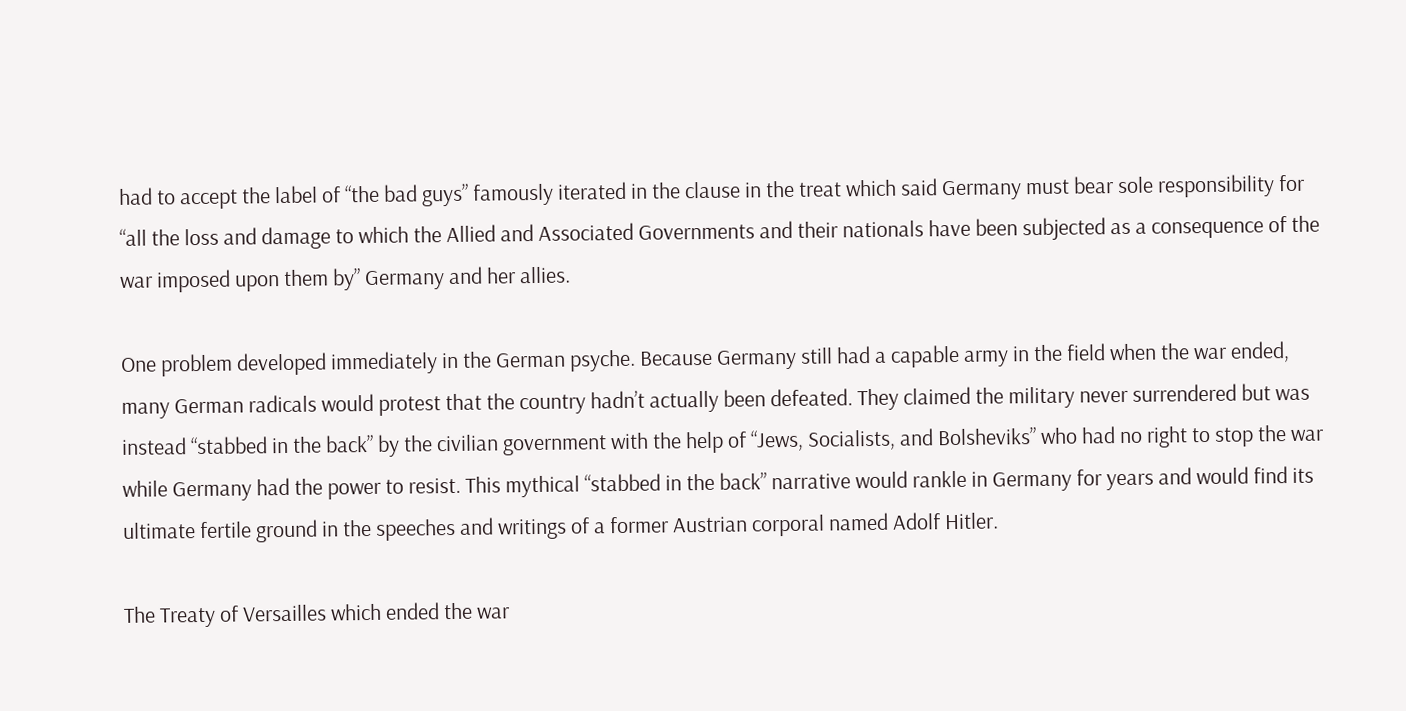had to accept the label of “the bad guys” famously iterated in the clause in the treat which said Germany must bear sole responsibility for “all the loss and damage to which the Allied and Associated Governments and their nationals have been subjected as a consequence of the war imposed upon them by” Germany and her allies.

One problem developed immediately in the German psyche. Because Germany still had a capable army in the field when the war ended, many German radicals would protest that the country hadn’t actually been defeated. They claimed the military never surrendered but was instead “stabbed in the back” by the civilian government with the help of “Jews, Socialists, and Bolsheviks” who had no right to stop the war while Germany had the power to resist. This mythical “stabbed in the back” narrative would rankle in Germany for years and would find its ultimate fertile ground in the speeches and writings of a former Austrian corporal named Adolf Hitler.

The Treaty of Versailles which ended the war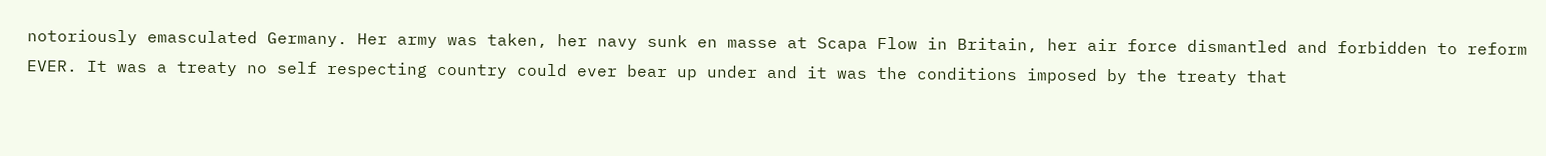notoriously emasculated Germany. Her army was taken, her navy sunk en masse at Scapa Flow in Britain, her air force dismantled and forbidden to reform EVER. It was a treaty no self respecting country could ever bear up under and it was the conditions imposed by the treaty that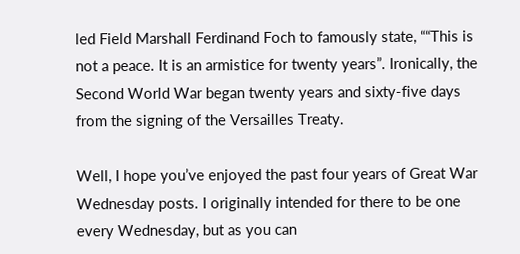led Field Marshall Ferdinand Foch to famously state, ““This is not a peace. It is an armistice for twenty years”. Ironically, the Second World War began twenty years and sixty-five days from the signing of the Versailles Treaty.

Well, I hope you’ve enjoyed the past four years of Great War Wednesday posts. I originally intended for there to be one every Wednesday, but as you can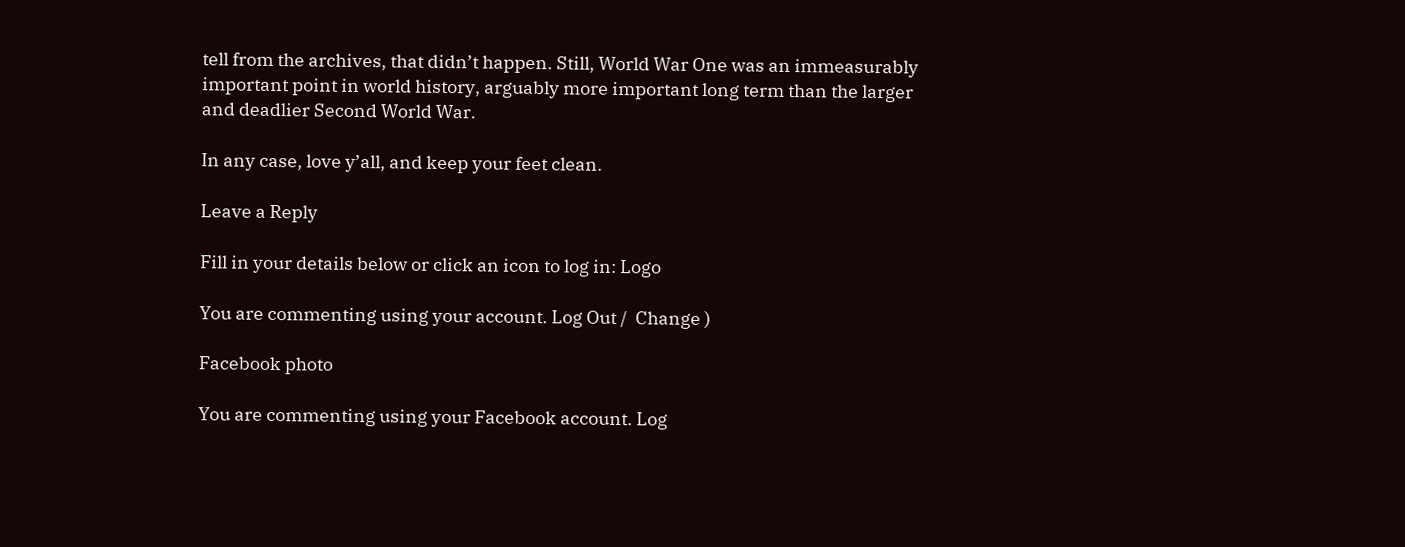tell from the archives, that didn’t happen. Still, World War One was an immeasurably important point in world history, arguably more important long term than the larger and deadlier Second World War.

In any case, love y’all, and keep your feet clean.

Leave a Reply

Fill in your details below or click an icon to log in: Logo

You are commenting using your account. Log Out /  Change )

Facebook photo

You are commenting using your Facebook account. Log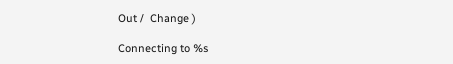Out /  Change )

Connecting to %s